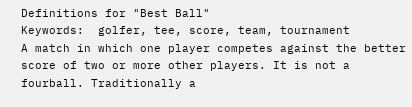Definitions for "Best Ball"
Keywords:  golfer, tee, score, team, tournament
A match in which one player competes against the better score of two or more other players. It is not a fourball. Traditionally a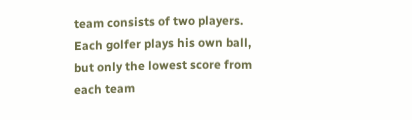team consists of two players. Each golfer plays his own ball, but only the lowest score from each team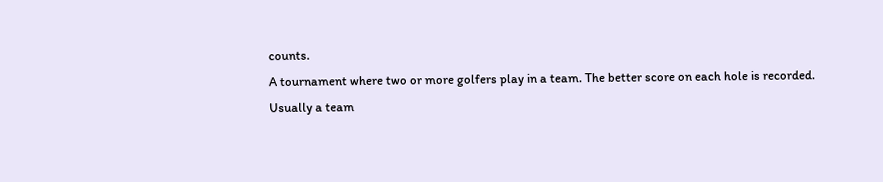counts.
A tournament where two or more golfers play in a team. The better score on each hole is recorded.
Usually a team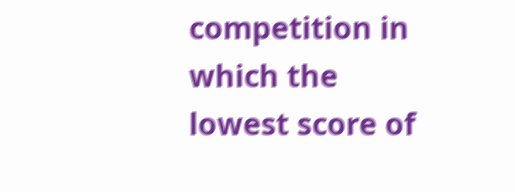competition in which the lowest score of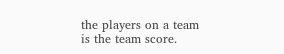the players on a team is the team score.